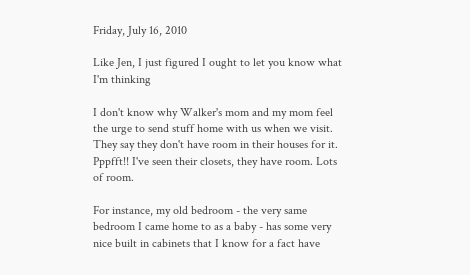Friday, July 16, 2010

Like Jen, I just figured I ought to let you know what I'm thinking

I don't know why Walker's mom and my mom feel the urge to send stuff home with us when we visit. They say they don't have room in their houses for it. Pppfft!! I've seen their closets, they have room. Lots of room.

For instance, my old bedroom - the very same bedroom I came home to as a baby - has some very nice built in cabinets that I know for a fact have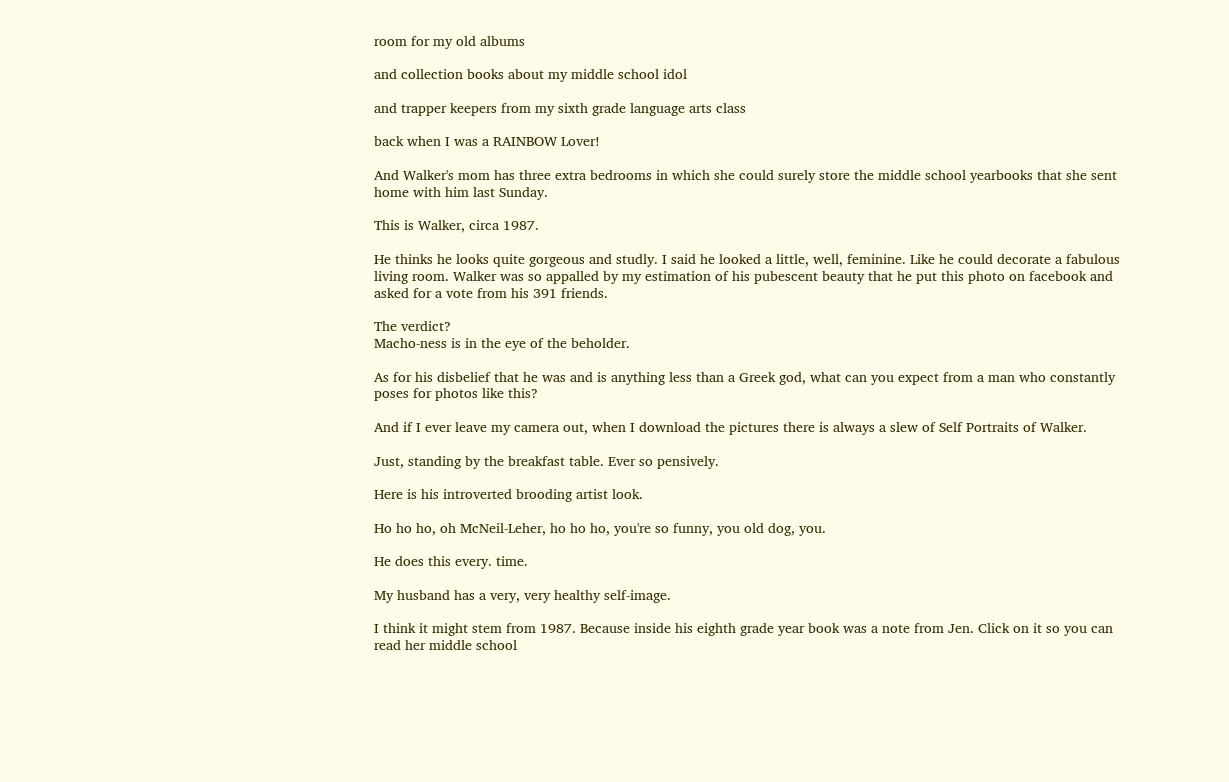room for my old albums

and collection books about my middle school idol

and trapper keepers from my sixth grade language arts class

back when I was a RAINBOW Lover!

And Walker's mom has three extra bedrooms in which she could surely store the middle school yearbooks that she sent home with him last Sunday.

This is Walker, circa 1987.

He thinks he looks quite gorgeous and studly. I said he looked a little, well, feminine. Like he could decorate a fabulous living room. Walker was so appalled by my estimation of his pubescent beauty that he put this photo on facebook and asked for a vote from his 391 friends.

The verdict?
Macho-ness is in the eye of the beholder.

As for his disbelief that he was and is anything less than a Greek god, what can you expect from a man who constantly poses for photos like this?

And if I ever leave my camera out, when I download the pictures there is always a slew of Self Portraits of Walker.

Just, standing by the breakfast table. Ever so pensively.

Here is his introverted brooding artist look.

Ho ho ho, oh McNeil-Leher, ho ho ho, you're so funny, you old dog, you.

He does this every. time.

My husband has a very, very healthy self-image.

I think it might stem from 1987. Because inside his eighth grade year book was a note from Jen. Click on it so you can read her middle school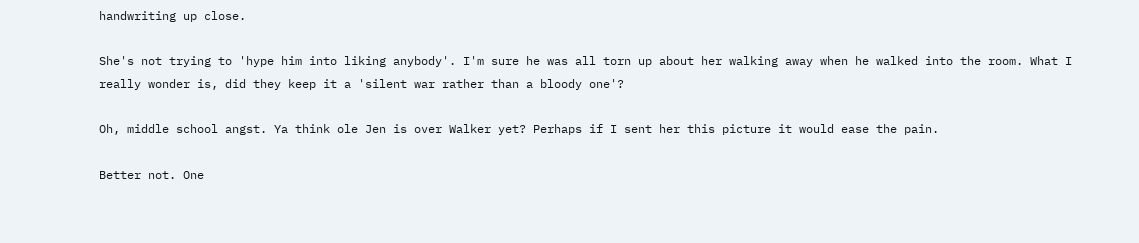handwriting up close.

She's not trying to 'hype him into liking anybody'. I'm sure he was all torn up about her walking away when he walked into the room. What I really wonder is, did they keep it a 'silent war rather than a bloody one'?

Oh, middle school angst. Ya think ole Jen is over Walker yet? Perhaps if I sent her this picture it would ease the pain.

Better not. One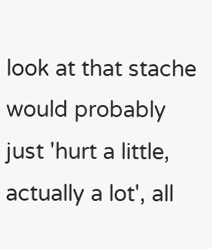look at that stache would probably just 'hurt a little, actually a lot', all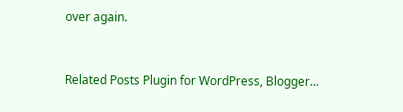over again.


Related Posts Plugin for WordPress, Blogger...